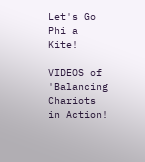Let's Go Phi a Kite!

VIDEOS of 'Balancing Chariots in Action!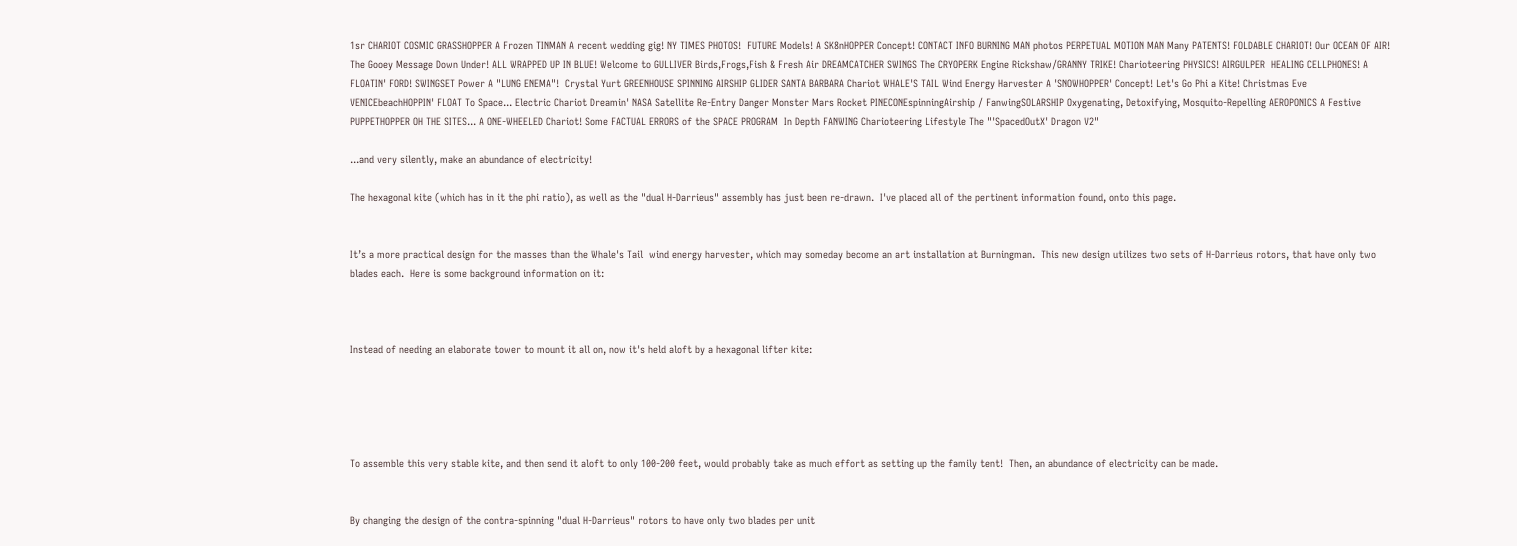1sr CHARIOT COSMIC GRASSHOPPER A Frozen TINMAN A recent wedding gig! NY TIMES PHOTOS!  FUTURE Models! A SK8nHOPPER Concept! CONTACT INFO BURNING MAN photos PERPETUAL MOTION MAN Many PATENTS! FOLDABLE CHARIOT! Our OCEAN OF AIR! The Gooey Message Down Under! ALL WRAPPED UP IN BLUE! Welcome to GULLIVER Birds,Frogs,Fish & Fresh Air DREAMCATCHER SWINGS The CRYOPERK Engine Rickshaw/GRANNY TRIKE! Charioteering PHYSICS! AIRGULPER  HEALING CELLPHONES! A FLOATIN' FORD! SWINGSET Power A "LUNG ENEMA"!  Crystal Yurt GREENHOUSE SPINNING AIRSHIP GLIDER SANTA BARBARA Chariot WHALE'S TAIL Wind Energy Harvester A 'SNOWHOPPER' Concept! Let's Go Phi a Kite! Christmas Eve VENICEbeachHOPPIN' FLOAT To Space... Electric Chariot Dreamin' NASA Satellite Re-Entry Danger Monster Mars Rocket PINECONEspinningAirship / FanwingSOLARSHIP Oxygenating, Detoxifying, Mosquito-Repelling AEROPONICS A Festive PUPPETHOPPER OH THE SITES... A ONE-WHEELED Chariot! Some FACTUAL ERRORS of the SPACE PROGRAM  In Depth FANWING Charioteering Lifestyle The "'SpacedOutX' Dragon V2"

...and very silently, make an abundance of electricity!

The hexagonal kite (which has in it the phi ratio), as well as the "dual H-Darrieus" assembly has just been re-drawn.  I've placed all of the pertinent information found, onto this page.


It’s a more practical design for the masses than the Whale's Tail  wind energy harvester, which may someday become an art installation at Burningman.  This new design utilizes two sets of H-Darrieus rotors, that have only two blades each.  Here is some background information on it:



Instead of needing an elaborate tower to mount it all on, now it's held aloft by a hexagonal lifter kite:





To assemble this very stable kite, and then send it aloft to only 100-200 feet, would probably take as much effort as setting up the family tent!  Then, an abundance of electricity can be made.


By changing the design of the contra-spinning "dual H-Darrieus" rotors to have only two blades per unit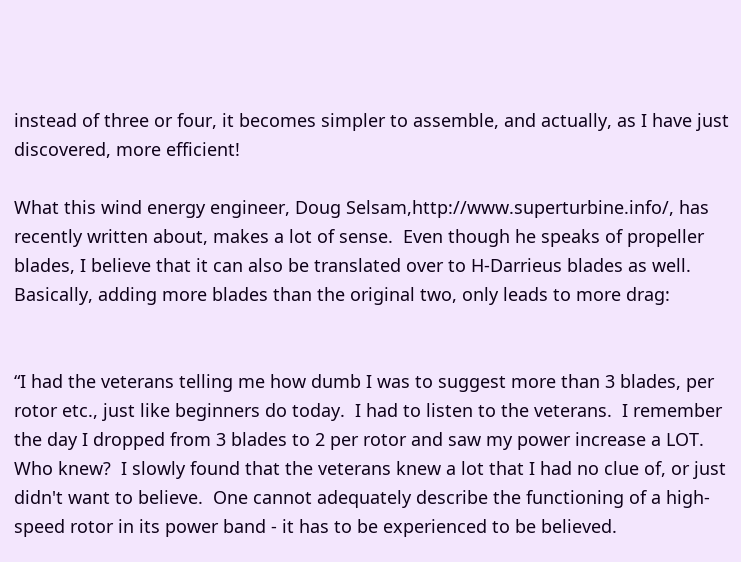instead of three or four, it becomes simpler to assemble, and actually, as I have just discovered, more efficient!

What this wind energy engineer, Doug Selsam,http://www.superturbine.info/, has recently written about, makes a lot of sense.  Even though he speaks of propeller blades, I believe that it can also be translated over to H-Darrieus blades as well.  Basically, adding more blades than the original two, only leads to more drag:


“I had the veterans telling me how dumb I was to suggest more than 3 blades, per rotor etc., just like beginners do today.  I had to listen to the veterans.  I remember the day I dropped from 3 blades to 2 per rotor and saw my power increase a LOT.  Who knew?  I slowly found that the veterans knew a lot that I had no clue of, or just didn't want to believe.  One cannot adequately describe the functioning of a high-speed rotor in its power band - it has to be experienced to be believed.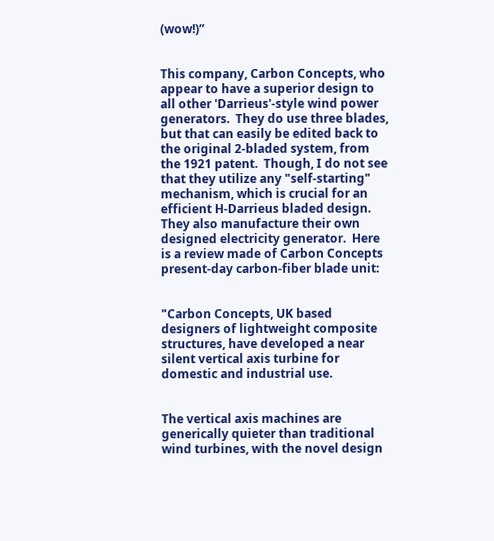(wow!)”


This company, Carbon Concepts, who appear to have a superior design to all other 'Darrieus'-style wind power generators.  They do use three blades, but that can easily be edited back to the original 2-bladed system, from the 1921 patent.  Though, I do not see that they utilize any "self-starting" mechanism, which is crucial for an efficient H-Darrieus bladed design. They also manufacture their own designed electricity generator.  Here is a review made of Carbon Concepts present-day carbon-fiber blade unit:


"Carbon Concepts, UK based designers of lightweight composite structures, have developed a near silent vertical axis turbine for domestic and industrial use.


The vertical axis machines are generically quieter than traditional wind turbines, with the novel design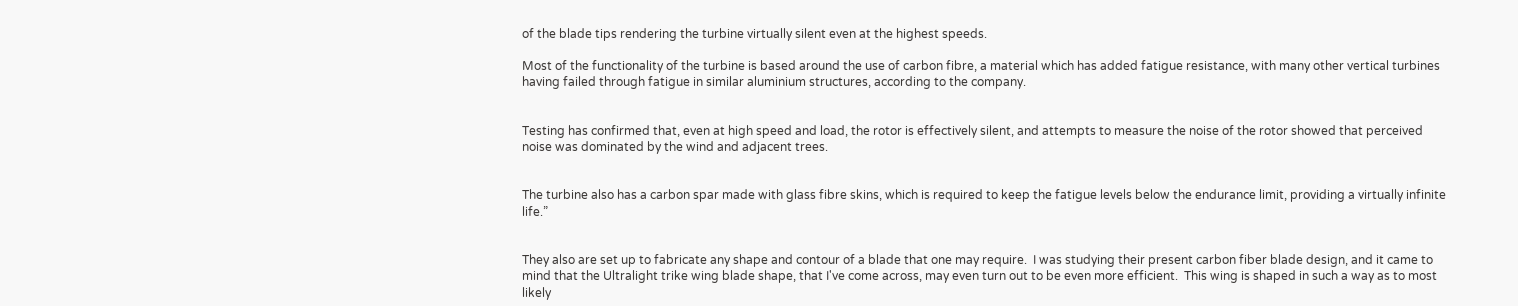of the blade tips rendering the turbine virtually silent even at the highest speeds.

Most of the functionality of the turbine is based around the use of carbon fibre, a material which has added fatigue resistance, with many other vertical turbines having failed through fatigue in similar aluminium structures, according to the company.


Testing has confirmed that, even at high speed and load, the rotor is effectively silent, and attempts to measure the noise of the rotor showed that perceived noise was dominated by the wind and adjacent trees.


The turbine also has a carbon spar made with glass fibre skins, which is required to keep the fatigue levels below the endurance limit, providing a virtually infinite life.”


They also are set up to fabricate any shape and contour of a blade that one may require.  I was studying their present carbon fiber blade design, and it came to mind that the Ultralight trike wing blade shape, that I've come across, may even turn out to be even more efficient.  This wing is shaped in such a way as to most likely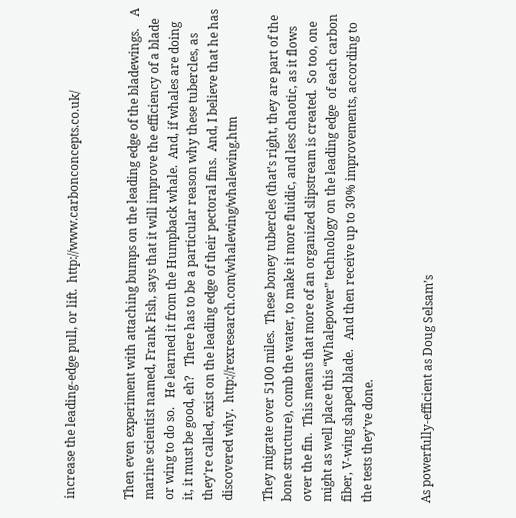increase the leading-edge pull, or lift.  http://www.carbonconcepts.co.uk/


Then even experiment with attaching bumps on the leading edge of the bladewings.    A marine scientist named, Frank Fish, says that it will improve the efficiency of a blade or wing to do so.   He learned it from the Humpback whale.  And, if whales are doing it, it must be good, eh?   There has to be a particular reason why these tubercles, as they're called, exist on the leading edge of their pectoral fins.  And, I believe that he has discovered why.  http://rexresearch.com/whalewing/whalewing.htm

They migrate over 5100 miles.  These boney tubercles (that’s right, they are part of the bone structure), comb the water, to make it more fluidic, and less chaotic, as it flows over the fin.  This means that more of an organized slipstream is created.  So too, one might as well place this “Whalepower” technology on the leading edge  of each carbon fiber, V-wing shaped blade.   And then receive up to 30% improvements, according to the tests they’ve done.


As powerfully-efficient as Doug Selsam’s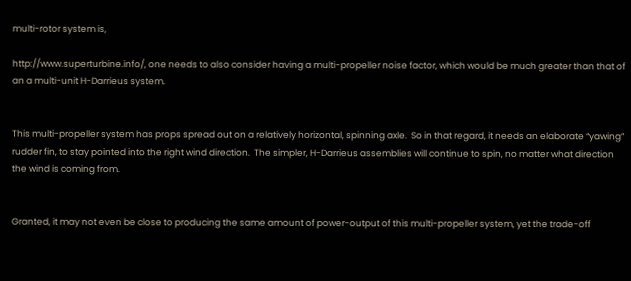multi-rotor system is,

http://www.superturbine.info/, one needs to also consider having a multi-propeller noise factor, which would be much greater than that of an a multi-unit H-Darrieus system.


This multi-propeller system has props spread out on a relatively horizontal, spinning axle.  So in that regard, it needs an elaborate “yawing” rudder fin, to stay pointed into the right wind direction.  The simpler, H-Darrieus assemblies will continue to spin, no matter what direction the wind is coming from.


Granted, it may not even be close to producing the same amount of power-output of this multi-propeller system, yet the trade-off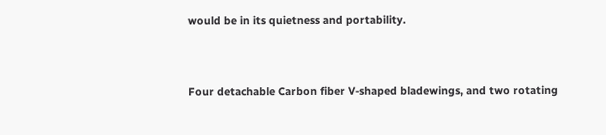would be in its quietness and portability.


Four detachable Carbon fiber V-shaped bladewings, and two rotating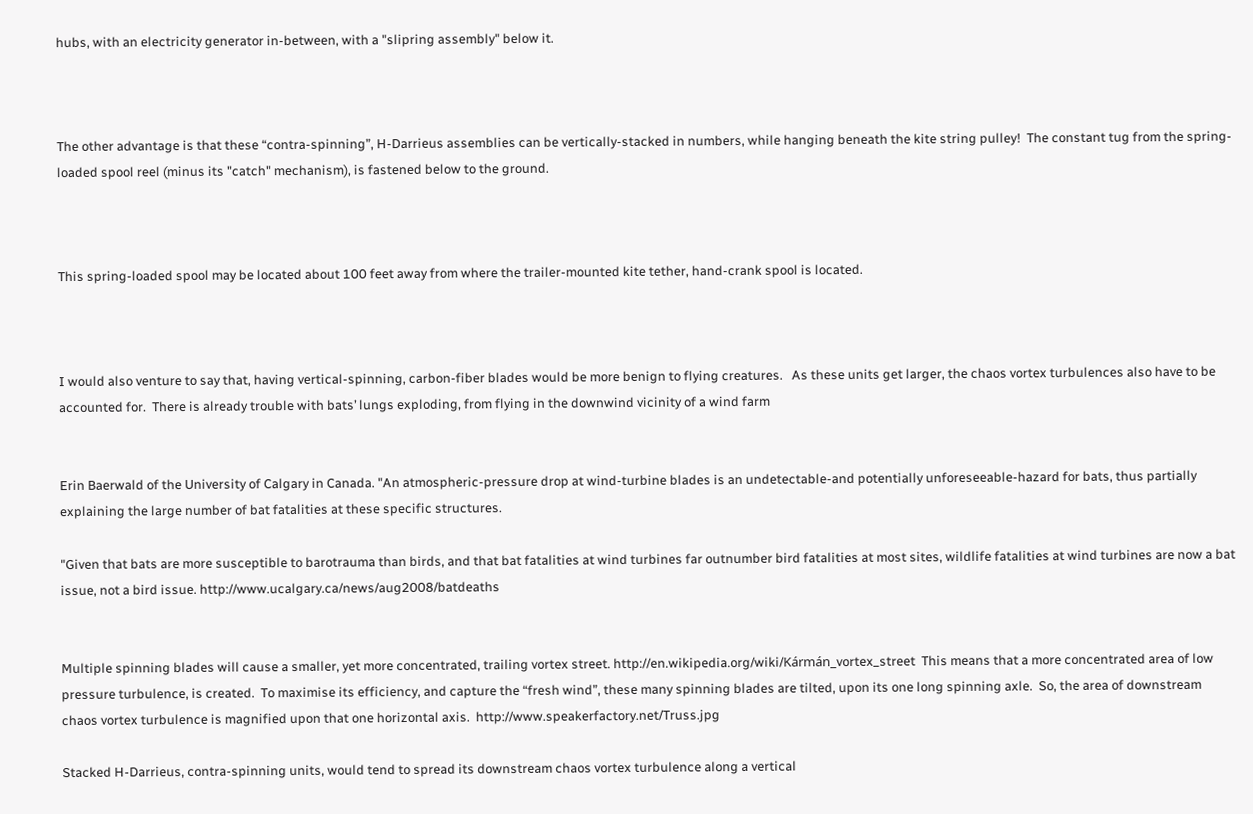hubs, with an electricity generator in-between, with a "slipring assembly" below it.



The other advantage is that these “contra-spinning”, H-Darrieus assemblies can be vertically-stacked in numbers, while hanging beneath the kite string pulley!  The constant tug from the spring-loaded spool reel (minus its "catch" mechanism), is fastened below to the ground.



This spring-loaded spool may be located about 100 feet away from where the trailer-mounted kite tether, hand-crank spool is located.



I would also venture to say that, having vertical-spinning, carbon-fiber blades would be more benign to flying creatures.   As these units get larger, the chaos vortex turbulences also have to be accounted for.  There is already trouble with bats’ lungs exploding, from flying in the downwind vicinity of a wind farm


Erin Baerwald of the University of Calgary in Canada. "An atmospheric-pressure drop at wind-turbine blades is an undetectable-and potentially unforeseeable-hazard for bats, thus partially explaining the large number of bat fatalities at these specific structures.

"Given that bats are more susceptible to barotrauma than birds, and that bat fatalities at wind turbines far outnumber bird fatalities at most sites, wildlife fatalities at wind turbines are now a bat issue, not a bird issue. http://www.ucalgary.ca/news/aug2008/batdeaths


Multiple spinning blades will cause a smaller, yet more concentrated, trailing vortex street. http://en.wikipedia.org/wiki/Kármán_vortex_street  This means that a more concentrated area of low pressure turbulence, is created.  To maximise its efficiency, and capture the “fresh wind”, these many spinning blades are tilted, upon its one long spinning axle.  So, the area of downstream chaos vortex turbulence is magnified upon that one horizontal axis.  http://www.speakerfactory.net/Truss.jpg

Stacked H-Darrieus, contra-spinning units, would tend to spread its downstream chaos vortex turbulence along a vertical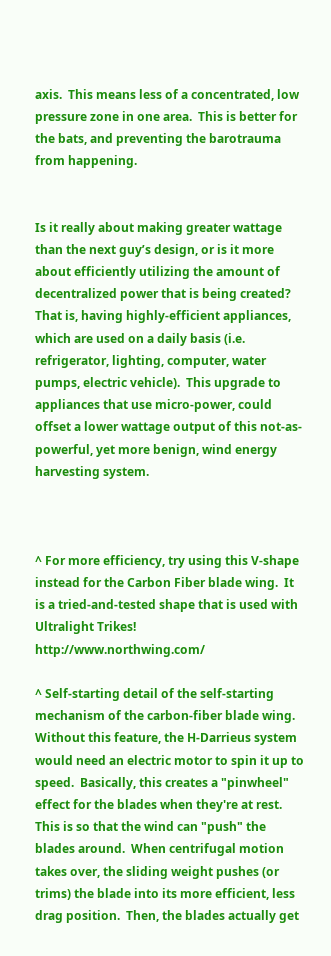axis.  This means less of a concentrated, low pressure zone in one area.  This is better for the bats, and preventing the barotrauma from happening.


Is it really about making greater wattage than the next guy’s design, or is it more about efficiently utilizing the amount of decentralized power that is being created?  That is, having highly-efficient appliances, which are used on a daily basis (i.e. refrigerator, lighting, computer, water pumps, electric vehicle).  This upgrade to appliances that use micro-power, could offset a lower wattage output of this not-as-powerful, yet more benign, wind energy harvesting system.



^ For more efficiency, try using this V-shape instead for the Carbon Fiber blade wing.  It is a tried-and-tested shape that is used with Ultralight Trikes! http://www.northwing.com/

^ Self-starting detail of the self-starting mechanism of the carbon-fiber blade wing.  Without this feature, the H-Darrieus system would need an electric motor to spin it up to speed.  Basically, this creates a "pinwheel" effect for the blades when they're at rest.  This is so that the wind can "push" the blades around.  When centrifugal motion takes over, the sliding weight pushes (or trims) the blade into its more efficient, less drag position.  Then, the blades actually get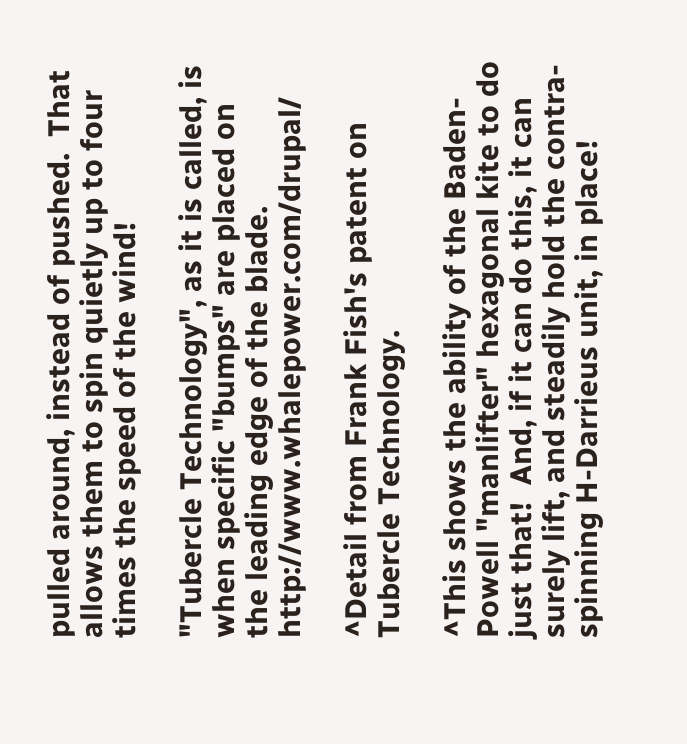pulled around, instead of pushed.  That allows them to spin quietly up to four times the speed of the wind!

"Tubercle Technology", as it is called, is when specific "bumps" are placed on the leading edge of the blade.  http://www.whalepower.com/drupal/

^Detail from Frank Fish's patent on Tubercle Technology.

^This shows the ability of the Baden-Powell "manlifter" hexagonal kite to do just that!  And, if it can do this, it can surely lift, and steadily hold the contra-spinning H-Darrieus unit, in place!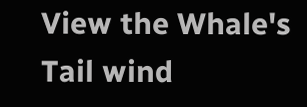View the Whale's Tail wind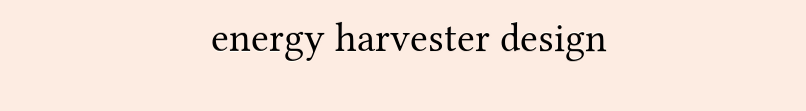energy harvester design